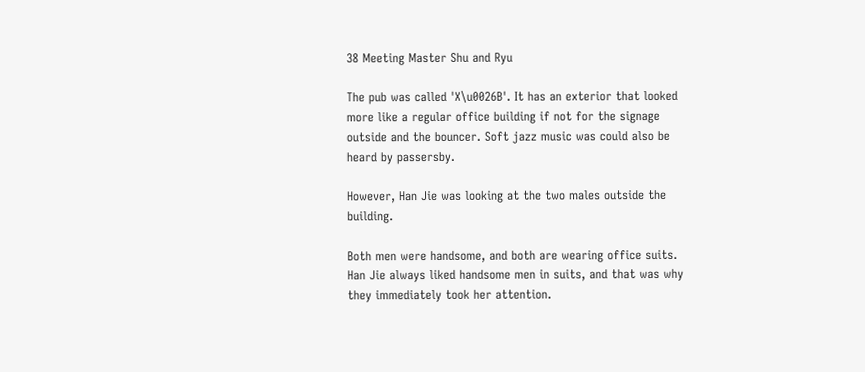38 Meeting Master Shu and Ryu

The pub was called 'X\u0026B'. It has an exterior that looked more like a regular office building if not for the signage outside and the bouncer. Soft jazz music was could also be heard by passersby.

However, Han Jie was looking at the two males outside the building.

Both men were handsome, and both are wearing office suits. Han Jie always liked handsome men in suits, and that was why they immediately took her attention.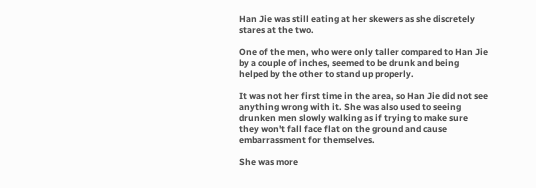Han Jie was still eating at her skewers as she discretely stares at the two.

One of the men, who were only taller compared to Han Jie by a couple of inches, seemed to be drunk and being helped by the other to stand up properly.

It was not her first time in the area, so Han Jie did not see anything wrong with it. She was also used to seeing drunken men slowly walking as if trying to make sure they won't fall face flat on the ground and cause embarrassment for themselves.

She was more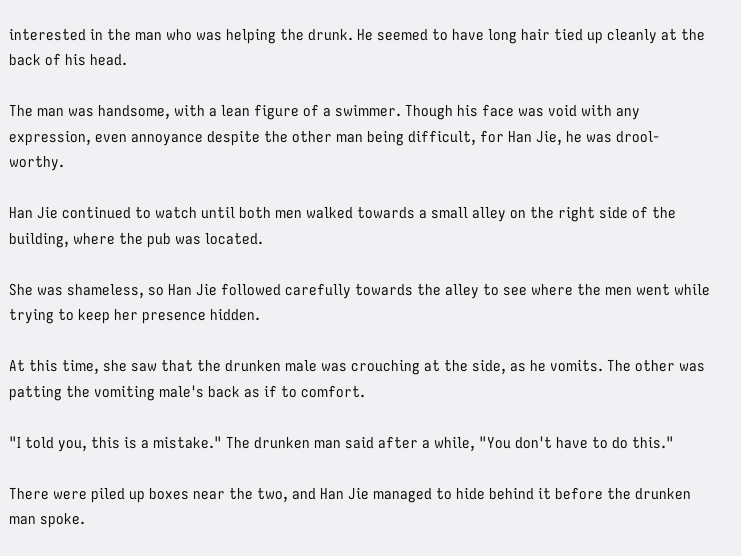interested in the man who was helping the drunk. He seemed to have long hair tied up cleanly at the back of his head.

The man was handsome, with a lean figure of a swimmer. Though his face was void with any expression, even annoyance despite the other man being difficult, for Han Jie, he was drool-worthy.

Han Jie continued to watch until both men walked towards a small alley on the right side of the building, where the pub was located.

She was shameless, so Han Jie followed carefully towards the alley to see where the men went while trying to keep her presence hidden.

At this time, she saw that the drunken male was crouching at the side, as he vomits. The other was patting the vomiting male's back as if to comfort.

"I told you, this is a mistake." The drunken man said after a while, "You don't have to do this."

There were piled up boxes near the two, and Han Jie managed to hide behind it before the drunken man spoke.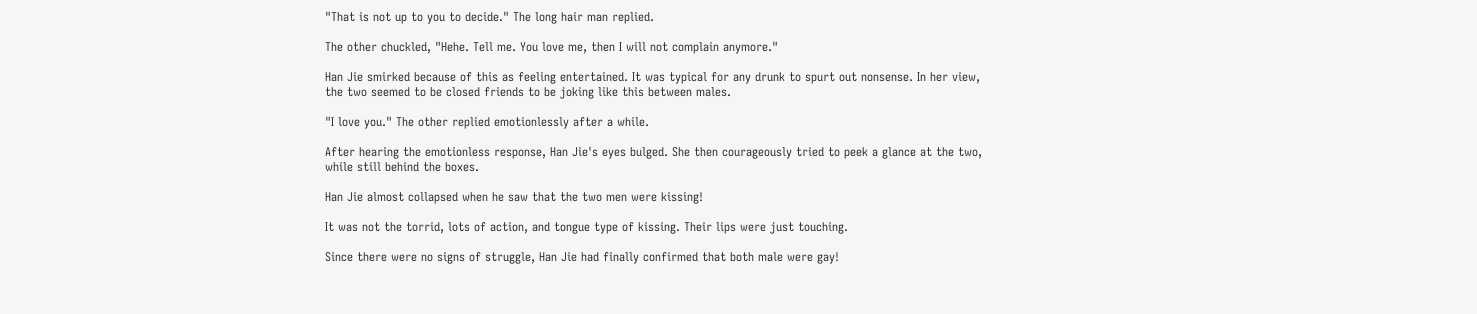"That is not up to you to decide." The long hair man replied.

The other chuckled, "Hehe. Tell me. You love me, then I will not complain anymore."

Han Jie smirked because of this as feeling entertained. It was typical for any drunk to spurt out nonsense. In her view, the two seemed to be closed friends to be joking like this between males.

"I love you." The other replied emotionlessly after a while.

After hearing the emotionless response, Han Jie's eyes bulged. She then courageously tried to peek a glance at the two, while still behind the boxes.

Han Jie almost collapsed when he saw that the two men were kissing!

It was not the torrid, lots of action, and tongue type of kissing. Their lips were just touching.

Since there were no signs of struggle, Han Jie had finally confirmed that both male were gay!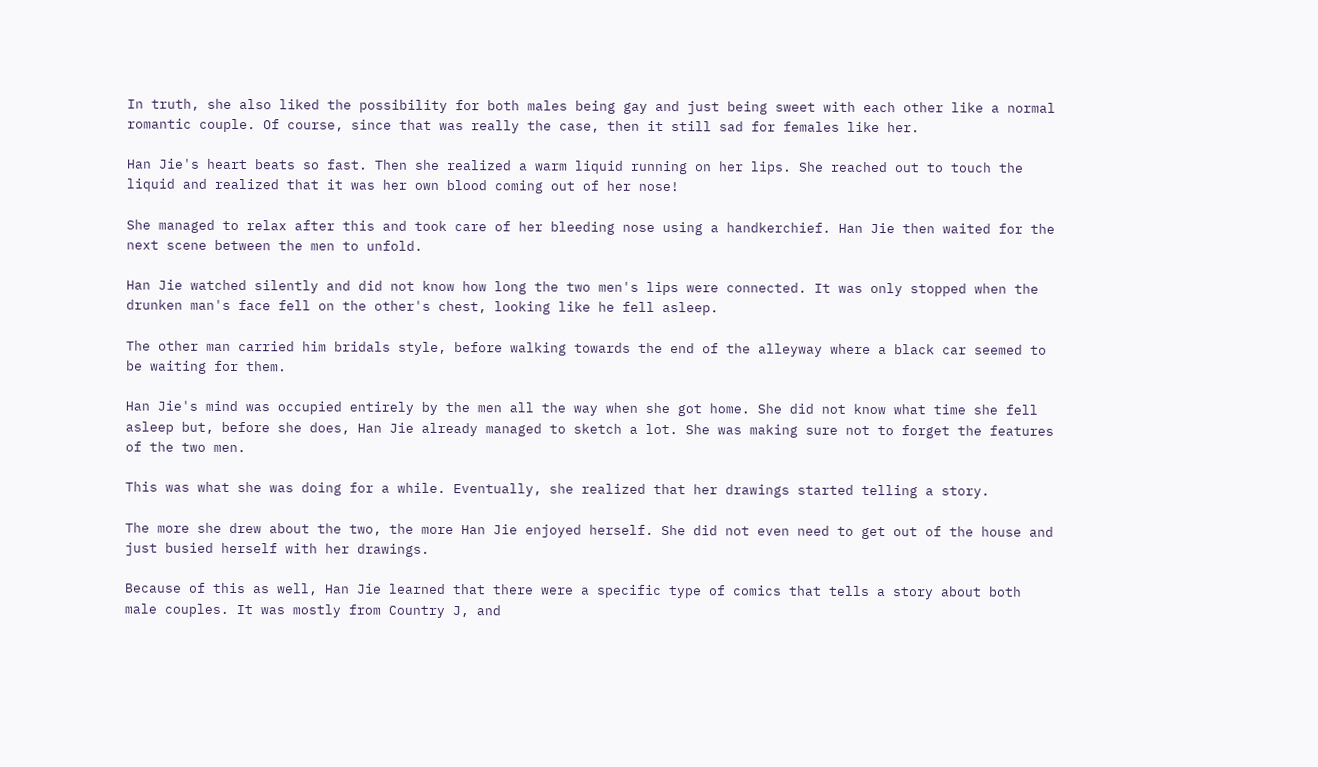In truth, she also liked the possibility for both males being gay and just being sweet with each other like a normal romantic couple. Of course, since that was really the case, then it still sad for females like her.

Han Jie's heart beats so fast. Then she realized a warm liquid running on her lips. She reached out to touch the liquid and realized that it was her own blood coming out of her nose!

She managed to relax after this and took care of her bleeding nose using a handkerchief. Han Jie then waited for the next scene between the men to unfold.

Han Jie watched silently and did not know how long the two men's lips were connected. It was only stopped when the drunken man's face fell on the other's chest, looking like he fell asleep.

The other man carried him bridals style, before walking towards the end of the alleyway where a black car seemed to be waiting for them.

Han Jie's mind was occupied entirely by the men all the way when she got home. She did not know what time she fell asleep but, before she does, Han Jie already managed to sketch a lot. She was making sure not to forget the features of the two men.

This was what she was doing for a while. Eventually, she realized that her drawings started telling a story.

The more she drew about the two, the more Han Jie enjoyed herself. She did not even need to get out of the house and just busied herself with her drawings.

Because of this as well, Han Jie learned that there were a specific type of comics that tells a story about both male couples. It was mostly from Country J, and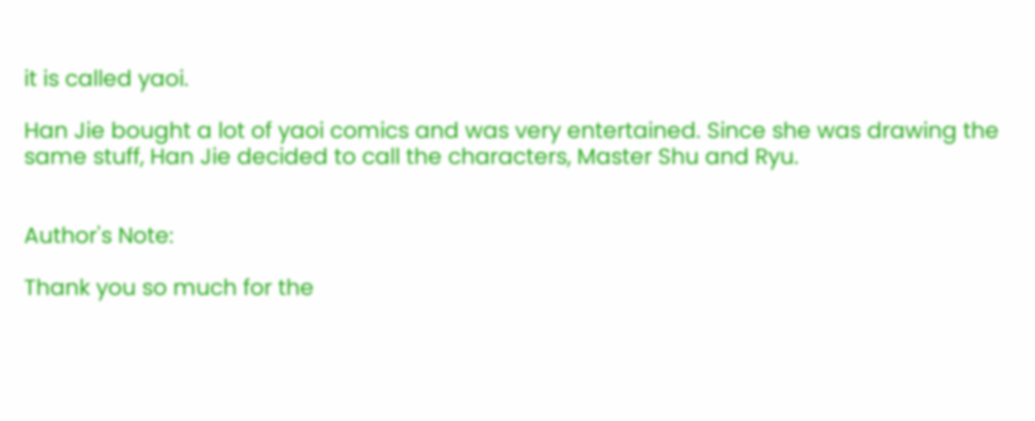it is called yaoi.

Han Jie bought a lot of yaoi comics and was very entertained. Since she was drawing the same stuff, Han Jie decided to call the characters, Master Shu and Ryu.


Author's Note:

Thank you so much for the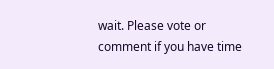wait. Please vote or comment if you have time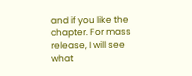and if you like the chapter. For mass release, I will see what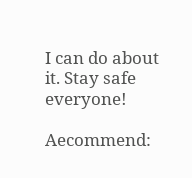I can do about it. Stay safe everyone!

Aecommend: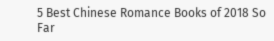5 Best Chinese Romance Books of 2018 So Far